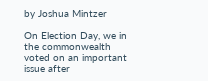by Joshua Mintzer

On Election Day, we in the commonwealth voted on an important issue after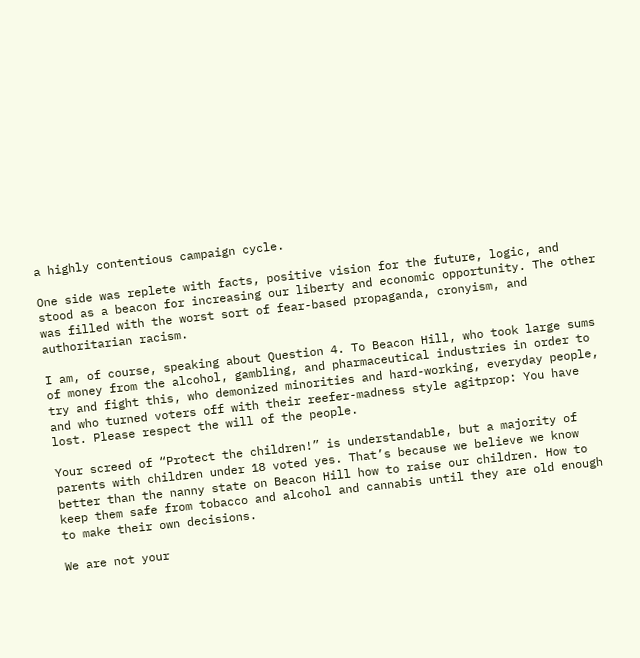a highly contentious campaign cycle.

One side was replete with facts, positive vision for the future, logic, and stood as a beacon for increasing our liberty and economic opportunity. The other was filled with the worst sort of fear-based propaganda, cronyism, and authoritarian racism.

I am, of course, speaking about Question 4. To Beacon Hill, who took large sums of money from the alcohol, gambling, and pharmaceutical industries in order to try and fight this, who demonized minorities and hard-working, everyday people, and who turned voters off with their reefer-madness style agitprop: You have lost. Please respect the will of the people.

Your screed of “Protect the children!” is understandable, but a majority of parents with children under 18 voted yes. That’s because we believe we know better than the nanny state on Beacon Hill how to raise our children. How to keep them safe from tobacco and alcohol and cannabis until they are old enough to make their own decisions.

We are not your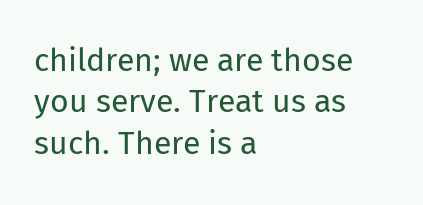children; we are those you serve. Treat us as such. There is a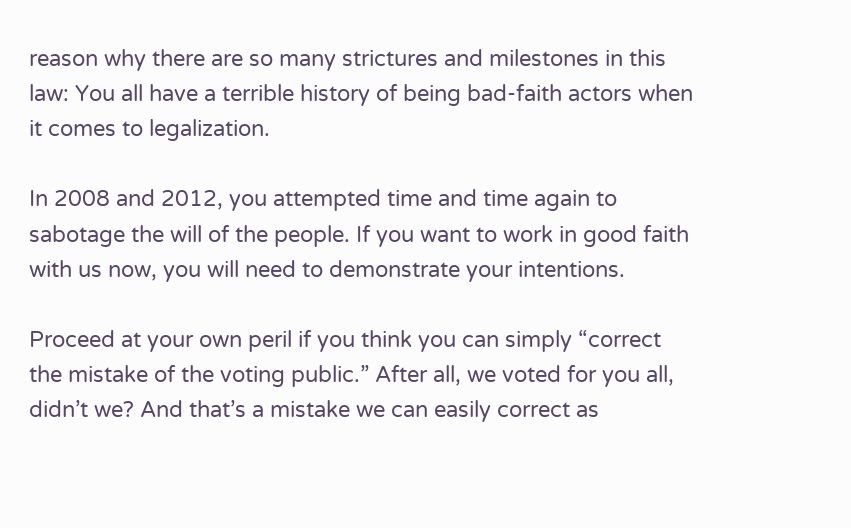reason why there are so many strictures and milestones in this law: You all have a terrible history of being bad-faith actors when it comes to legalization.

In 2008 and 2012, you attempted time and time again to sabotage the will of the people. If you want to work in good faith with us now, you will need to demonstrate your intentions.

Proceed at your own peril if you think you can simply “correct the mistake of the voting public.” After all, we voted for you all, didn’t we? And that’s a mistake we can easily correct as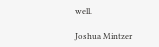well.

Joshua Mintzer